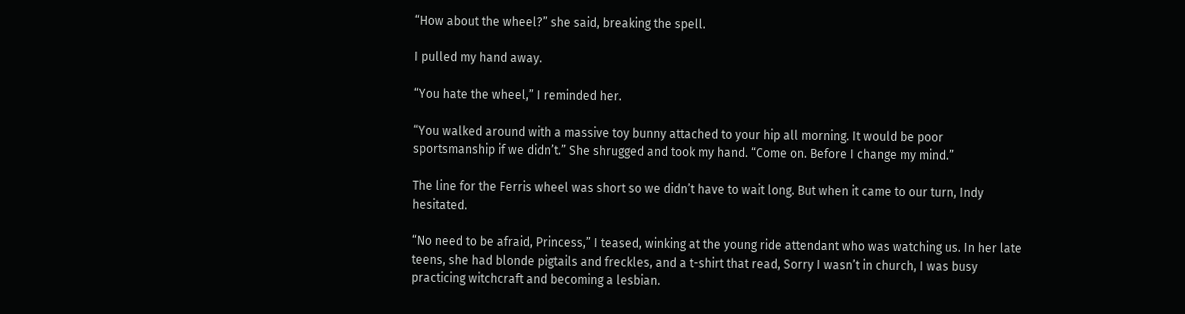“How about the wheel?” she said, breaking the spell.

I pulled my hand away.

“You hate the wheel,” I reminded her.

“You walked around with a massive toy bunny attached to your hip all morning. It would be poor sportsmanship if we didn’t.” She shrugged and took my hand. “Come on. Before I change my mind.”

The line for the Ferris wheel was short so we didn’t have to wait long. But when it came to our turn, Indy hesitated.

“No need to be afraid, Princess,” I teased, winking at the young ride attendant who was watching us. In her late teens, she had blonde pigtails and freckles, and a t-shirt that read, Sorry I wasn’t in church, I was busy practicing witchcraft and becoming a lesbian.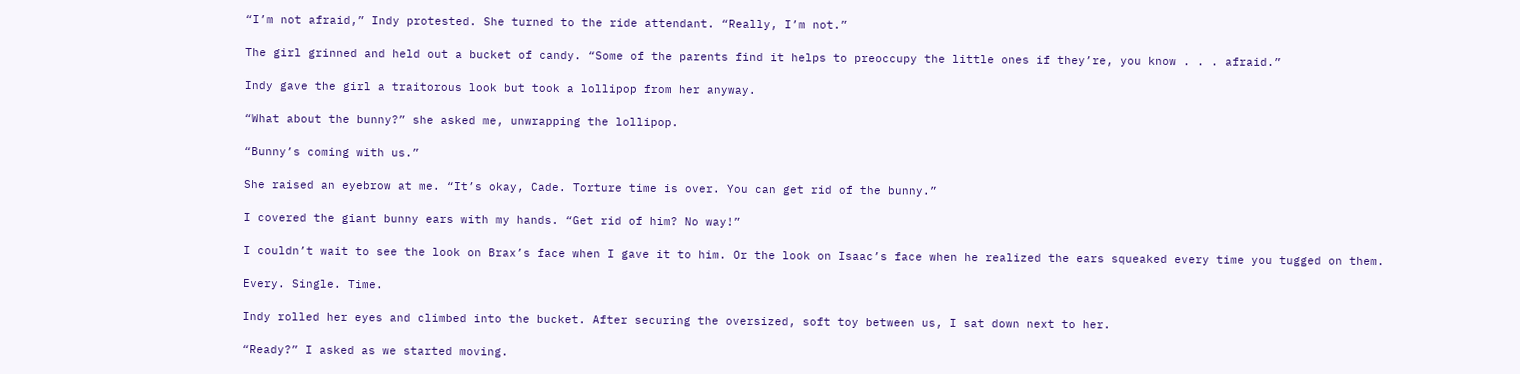“I’m not afraid,” Indy protested. She turned to the ride attendant. “Really, I’m not.”

The girl grinned and held out a bucket of candy. “Some of the parents find it helps to preoccupy the little ones if they’re, you know . . . afraid.”

Indy gave the girl a traitorous look but took a lollipop from her anyway.

“What about the bunny?” she asked me, unwrapping the lollipop.

“Bunny’s coming with us.”

She raised an eyebrow at me. “It’s okay, Cade. Torture time is over. You can get rid of the bunny.”

I covered the giant bunny ears with my hands. “Get rid of him? No way!”

I couldn’t wait to see the look on Brax’s face when I gave it to him. Or the look on Isaac’s face when he realized the ears squeaked every time you tugged on them.

Every. Single. Time.

Indy rolled her eyes and climbed into the bucket. After securing the oversized, soft toy between us, I sat down next to her.

“Ready?” I asked as we started moving.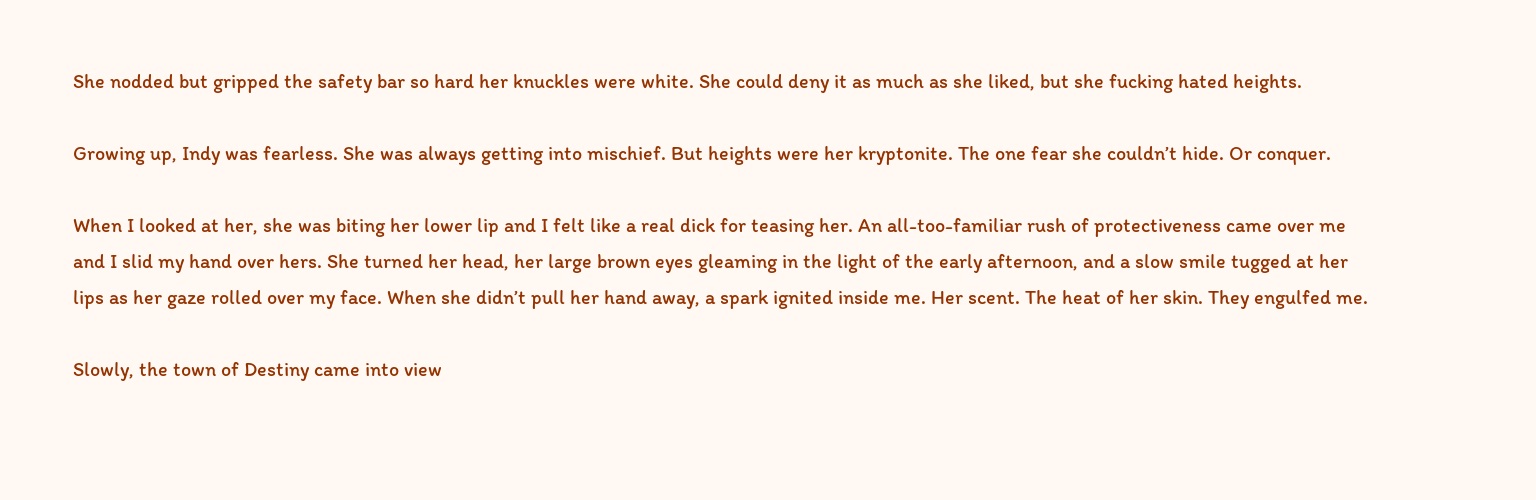She nodded but gripped the safety bar so hard her knuckles were white. She could deny it as much as she liked, but she fucking hated heights.

Growing up, Indy was fearless. She was always getting into mischief. But heights were her kryptonite. The one fear she couldn’t hide. Or conquer.

When I looked at her, she was biting her lower lip and I felt like a real dick for teasing her. An all-too-familiar rush of protectiveness came over me and I slid my hand over hers. She turned her head, her large brown eyes gleaming in the light of the early afternoon, and a slow smile tugged at her lips as her gaze rolled over my face. When she didn’t pull her hand away, a spark ignited inside me. Her scent. The heat of her skin. They engulfed me.

Slowly, the town of Destiny came into view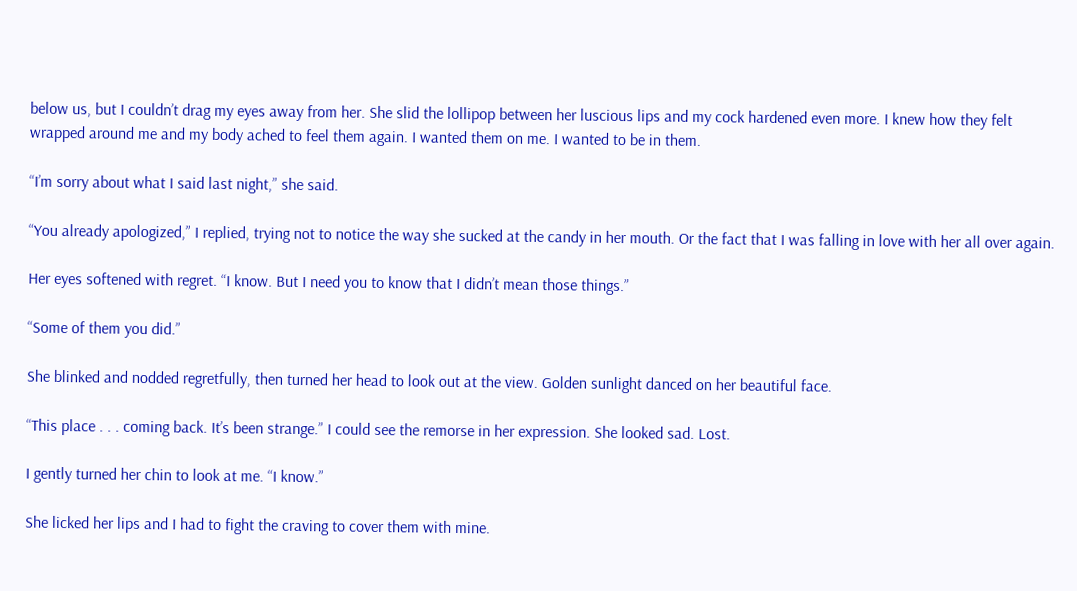below us, but I couldn’t drag my eyes away from her. She slid the lollipop between her luscious lips and my cock hardened even more. I knew how they felt wrapped around me and my body ached to feel them again. I wanted them on me. I wanted to be in them.

“I’m sorry about what I said last night,” she said.

“You already apologized,” I replied, trying not to notice the way she sucked at the candy in her mouth. Or the fact that I was falling in love with her all over again.

Her eyes softened with regret. “I know. But I need you to know that I didn’t mean those things.”

“Some of them you did.”

She blinked and nodded regretfully, then turned her head to look out at the view. Golden sunlight danced on her beautiful face.

“This place . . . coming back. It’s been strange.” I could see the remorse in her expression. She looked sad. Lost.

I gently turned her chin to look at me. “I know.”

She licked her lips and I had to fight the craving to cover them with mine.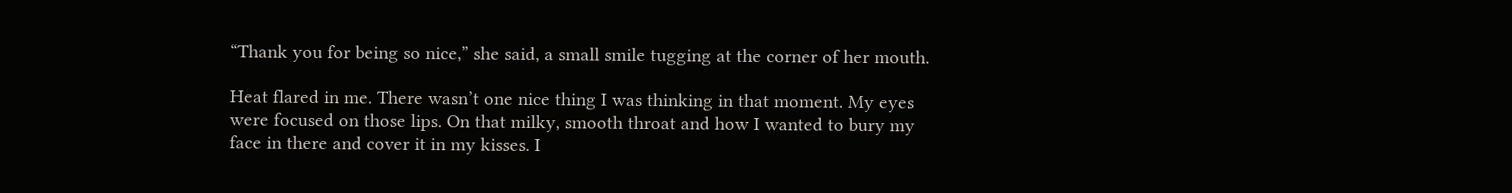“Thank you for being so nice,” she said, a small smile tugging at the corner of her mouth.

Heat flared in me. There wasn’t one nice thing I was thinking in that moment. My eyes were focused on those lips. On that milky, smooth throat and how I wanted to bury my face in there and cover it in my kisses. I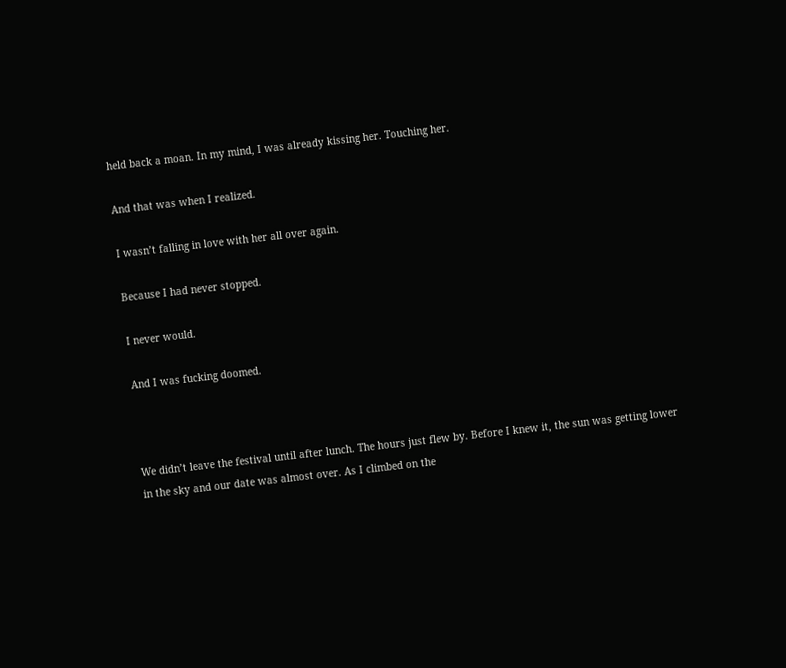held back a moan. In my mind, I was already kissing her. Touching her.

And that was when I realized.

I wasn’t falling in love with her all over again.

Because I had never stopped.

I never would.

And I was fucking doomed.



We didn’t leave the festival until after lunch. The hours just flew by. Before I knew it, the sun was getting lower in the sky and our date was almost over. As I climbed on the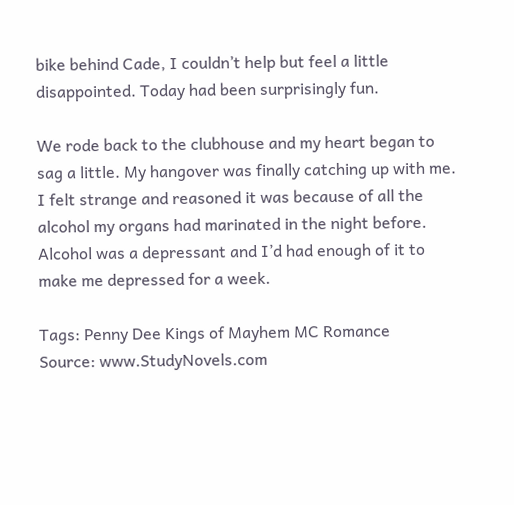bike behind Cade, I couldn’t help but feel a little disappointed. Today had been surprisingly fun.

We rode back to the clubhouse and my heart began to sag a little. My hangover was finally catching up with me. I felt strange and reasoned it was because of all the alcohol my organs had marinated in the night before. Alcohol was a depressant and I’d had enough of it to make me depressed for a week.

Tags: Penny Dee Kings of Mayhem MC Romance
Source: www.StudyNovels.com